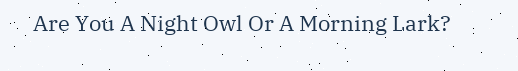Are You A Night Owl Or A Morning Lark?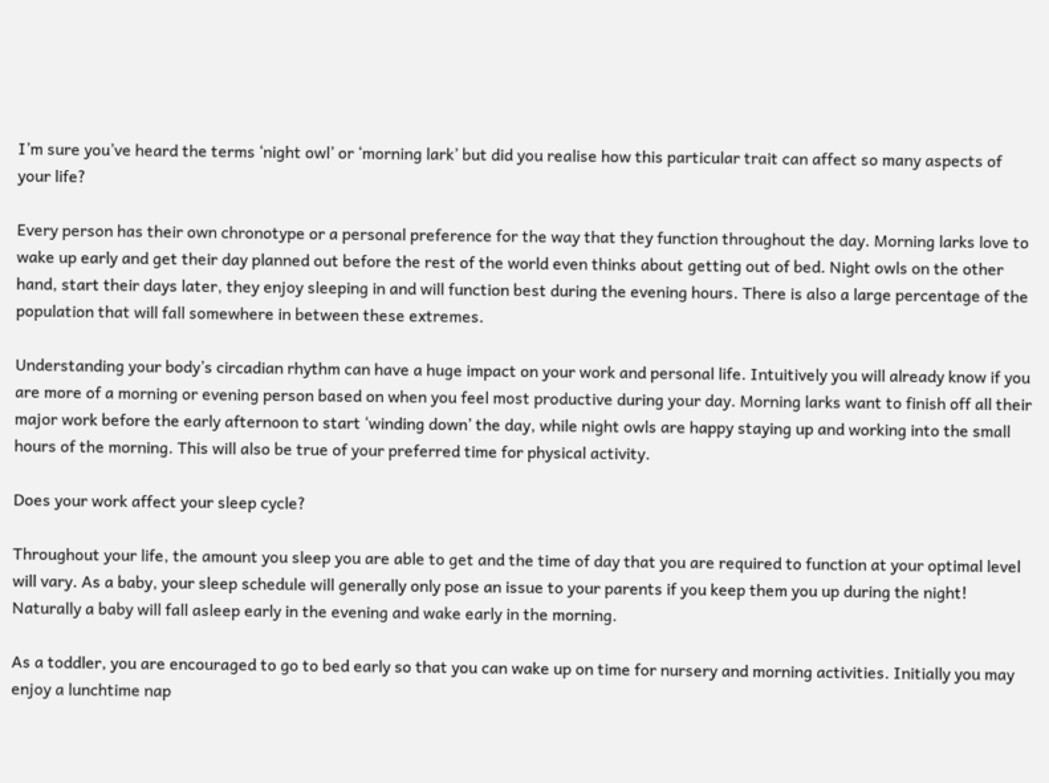I’m sure you’ve heard the terms ‘night owl’ or ‘morning lark’ but did you realise how this particular trait can affect so many aspects of your life?

Every person has their own chronotype or a personal preference for the way that they function throughout the day. Morning larks love to wake up early and get their day planned out before the rest of the world even thinks about getting out of bed. Night owls on the other hand, start their days later, they enjoy sleeping in and will function best during the evening hours. There is also a large percentage of the population that will fall somewhere in between these extremes.

Understanding your body’s circadian rhythm can have a huge impact on your work and personal life. Intuitively you will already know if you are more of a morning or evening person based on when you feel most productive during your day. Morning larks want to finish off all their major work before the early afternoon to start ‘winding down’ the day, while night owls are happy staying up and working into the small hours of the morning. This will also be true of your preferred time for physical activity.

Does your work affect your sleep cycle?

Throughout your life, the amount you sleep you are able to get and the time of day that you are required to function at your optimal level will vary. As a baby, your sleep schedule will generally only pose an issue to your parents if you keep them you up during the night! Naturally a baby will fall asleep early in the evening and wake early in the morning.

As a toddler, you are encouraged to go to bed early so that you can wake up on time for nursery and morning activities. Initially you may enjoy a lunchtime nap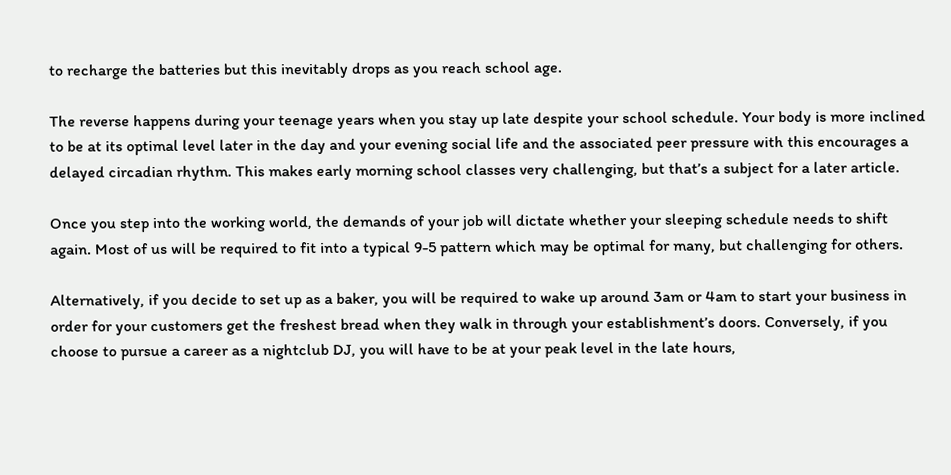to recharge the batteries but this inevitably drops as you reach school age.

The reverse happens during your teenage years when you stay up late despite your school schedule. Your body is more inclined to be at its optimal level later in the day and your evening social life and the associated peer pressure with this encourages a delayed circadian rhythm. This makes early morning school classes very challenging, but that’s a subject for a later article.

Once you step into the working world, the demands of your job will dictate whether your sleeping schedule needs to shift again. Most of us will be required to fit into a typical 9-5 pattern which may be optimal for many, but challenging for others.

Alternatively, if you decide to set up as a baker, you will be required to wake up around 3am or 4am to start your business in order for your customers get the freshest bread when they walk in through your establishment’s doors. Conversely, if you choose to pursue a career as a nightclub DJ, you will have to be at your peak level in the late hours,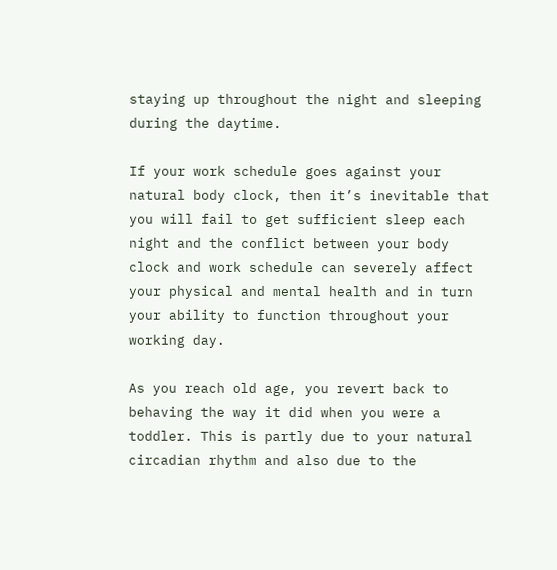staying up throughout the night and sleeping during the daytime.

If your work schedule goes against your natural body clock, then it’s inevitable that you will fail to get sufficient sleep each night and the conflict between your body clock and work schedule can severely affect your physical and mental health and in turn your ability to function throughout your working day.

As you reach old age, you revert back to behaving the way it did when you were a toddler. This is partly due to your natural circadian rhythm and also due to the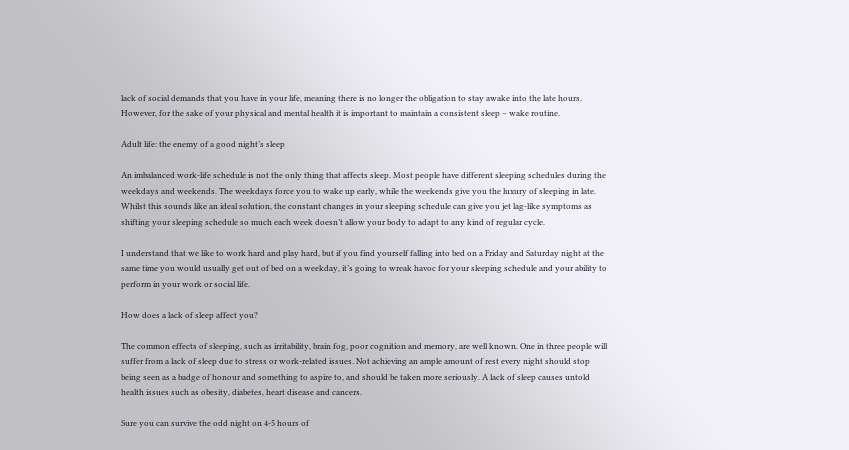lack of social demands that you have in your life, meaning there is no longer the obligation to stay awake into the late hours. However, for the sake of your physical and mental health it is important to maintain a consistent sleep – wake routine.

Adult life: the enemy of a good night’s sleep

An imbalanced work-life schedule is not the only thing that affects sleep. Most people have different sleeping schedules during the weekdays and weekends. The weekdays force you to wake up early, while the weekends give you the luxury of sleeping in late. Whilst this sounds like an ideal solution, the constant changes in your sleeping schedule can give you jet lag-like symptoms as shifting your sleeping schedule so much each week doesn’t allow your body to adapt to any kind of regular cycle.

I understand that we like to work hard and play hard, but if you find yourself falling into bed on a Friday and Saturday night at the same time you would usually get out of bed on a weekday, it’s going to wreak havoc for your sleeping schedule and your ability to perform in your work or social life.

How does a lack of sleep affect you?

The common effects of sleeping, such as irritability, brain fog, poor cognition and memory, are well known. One in three people will suffer from a lack of sleep due to stress or work-related issues. Not achieving an ample amount of rest every night should stop being seen as a badge of honour and something to aspire to, and should be taken more seriously. A lack of sleep causes untold health issues such as obesity, diabetes, heart disease and cancers.

Sure you can survive the odd night on 4-5 hours of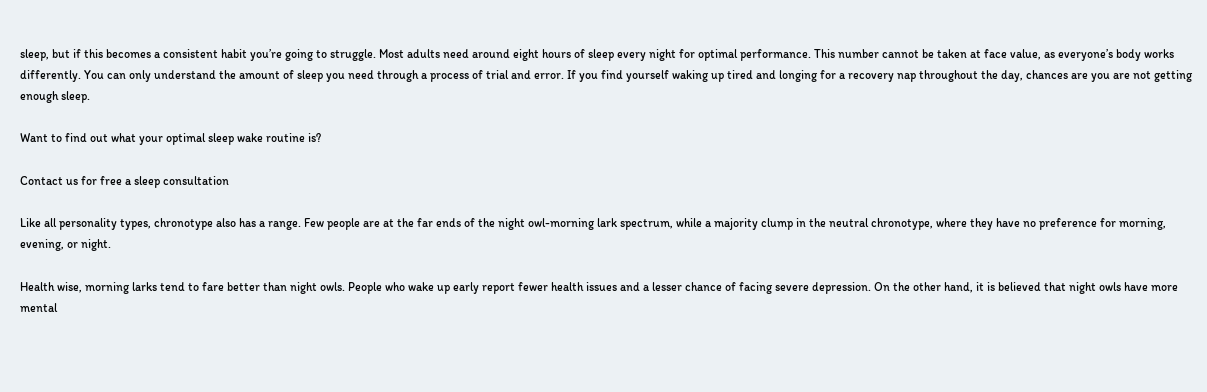sleep, but if this becomes a consistent habit you’re going to struggle. Most adults need around eight hours of sleep every night for optimal performance. This number cannot be taken at face value, as everyone’s body works differently. You can only understand the amount of sleep you need through a process of trial and error. If you find yourself waking up tired and longing for a recovery nap throughout the day, chances are you are not getting enough sleep.

Want to find out what your optimal sleep wake routine is?

Contact us for free a sleep consultation

Like all personality types, chronotype also has a range. Few people are at the far ends of the night owl-morning lark spectrum, while a majority clump in the neutral chronotype, where they have no preference for morning, evening, or night.

Health wise, morning larks tend to fare better than night owls. People who wake up early report fewer health issues and a lesser chance of facing severe depression. On the other hand, it is believed that night owls have more mental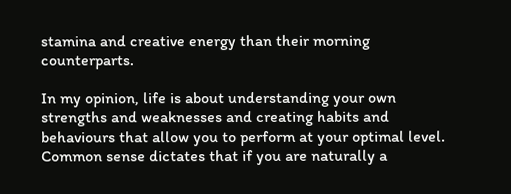stamina and creative energy than their morning counterparts.

In my opinion, life is about understanding your own strengths and weaknesses and creating habits and behaviours that allow you to perform at your optimal level. Common sense dictates that if you are naturally a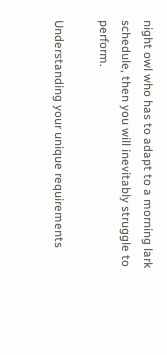night owl who has to adapt to a morning lark schedule, then you will inevitably struggle to perform.

Understanding your unique requirements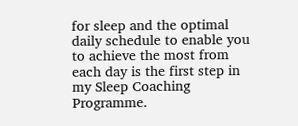for sleep and the optimal daily schedule to enable you to achieve the most from each day is the first step in my Sleep Coaching Programme.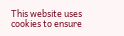This website uses cookies to ensure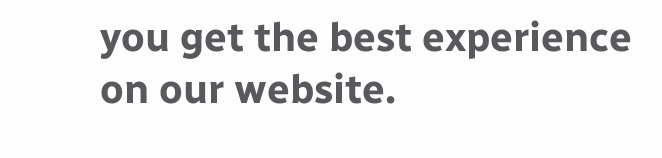you get the best experience on our website.